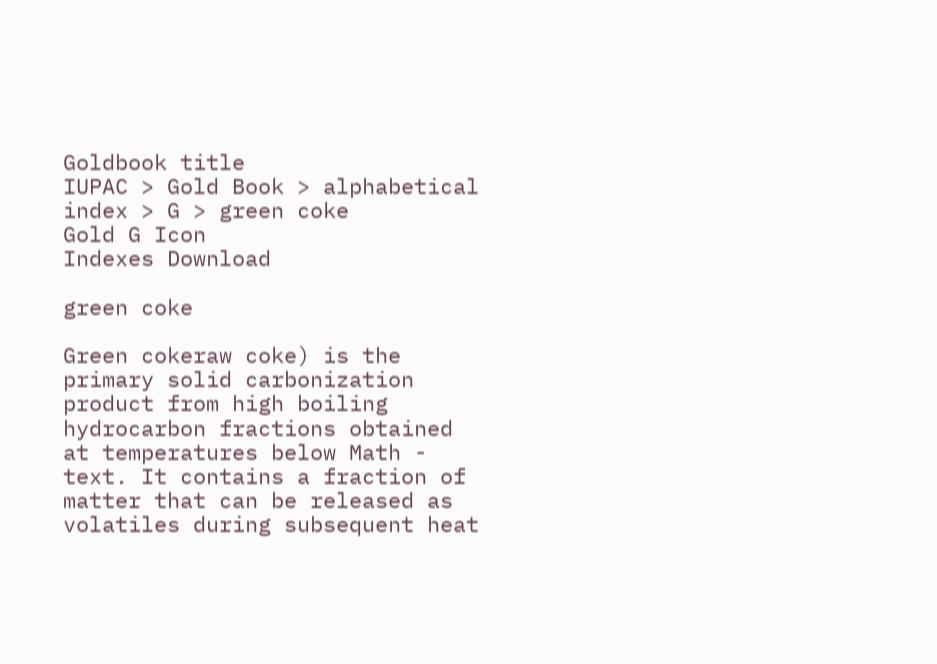Goldbook title
IUPAC > Gold Book > alphabetical index > G > green coke
Gold G Icon
Indexes Download

green coke

Green cokeraw coke) is the primary solid carbonization product from high boiling hydrocarbon fractions obtained at temperatures below Math - text. It contains a fraction of matter that can be released as volatiles during subsequent heat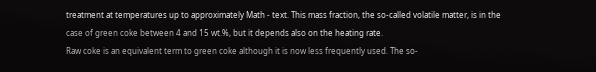treatment at temperatures up to approximately Math - text. This mass fraction, the so-called volatile matter, is in the case of green coke between 4 and 15 wt.%, but it depends also on the heating rate.
Raw coke is an equivalent term to green coke although it is now less frequently used. The so-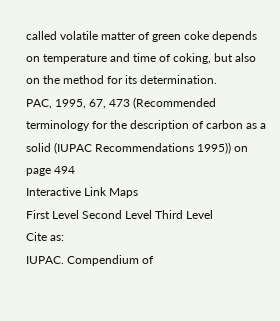called volatile matter of green coke depends on temperature and time of coking, but also on the method for its determination.
PAC, 1995, 67, 473 (Recommended terminology for the description of carbon as a solid (IUPAC Recommendations 1995)) on page 494
Interactive Link Maps
First Level Second Level Third Level
Cite as:
IUPAC. Compendium of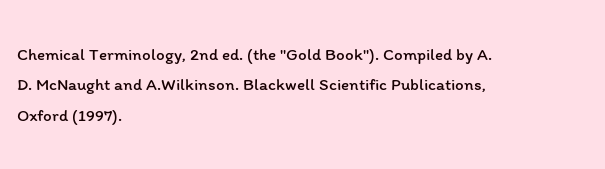Chemical Terminology, 2nd ed. (the "Gold Book"). Compiled by A. D. McNaught and A.Wilkinson. Blackwell Scientific Publications, Oxford (1997).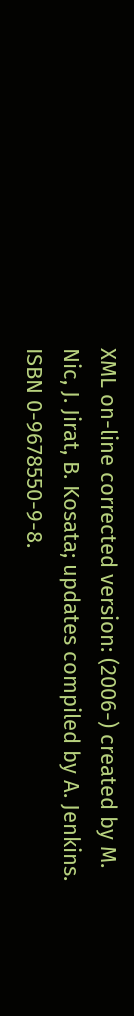XML on-line corrected version: (2006-) created by M. Nic, J. Jirat, B. Kosata; updates compiled by A. Jenkins. ISBN 0-9678550-9-8.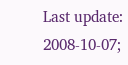Last update: 2008-10-07;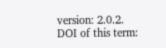version: 2.0.2.
DOI of this term: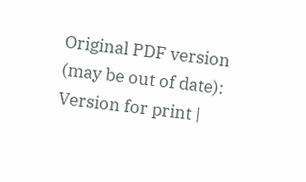Original PDF version (may be out of date):
Version for print |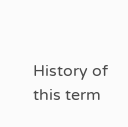History of this term